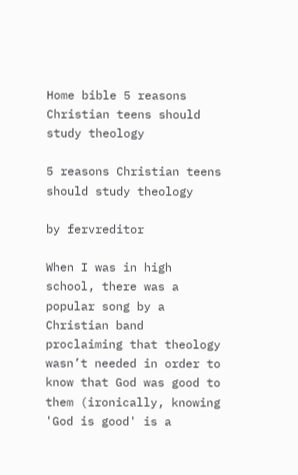Home bible 5 reasons Christian teens should study theology

5 reasons Christian teens should study theology

by fervreditor

When I was in high school, there was a popular song by a Christian band proclaiming that theology wasn’t needed in order to know that God was good to them (ironically, knowing 'God is good' is a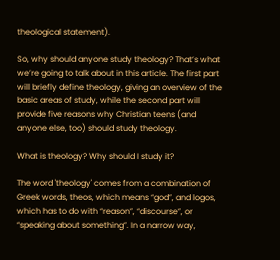theological statement).

So, why should anyone study theology? That’s what we’re going to talk about in this article. The first part will briefly define theology, giving an overview of the basic areas of study, while the second part will provide five reasons why Christian teens (and anyone else, too) should study theology.

What is theology? Why should I study it?

The word 'theology' comes from a combination of Greek words, theos, which means “god”, and logos, which has to do with “reason”, “discourse”, or “speaking about something”. In a narrow way,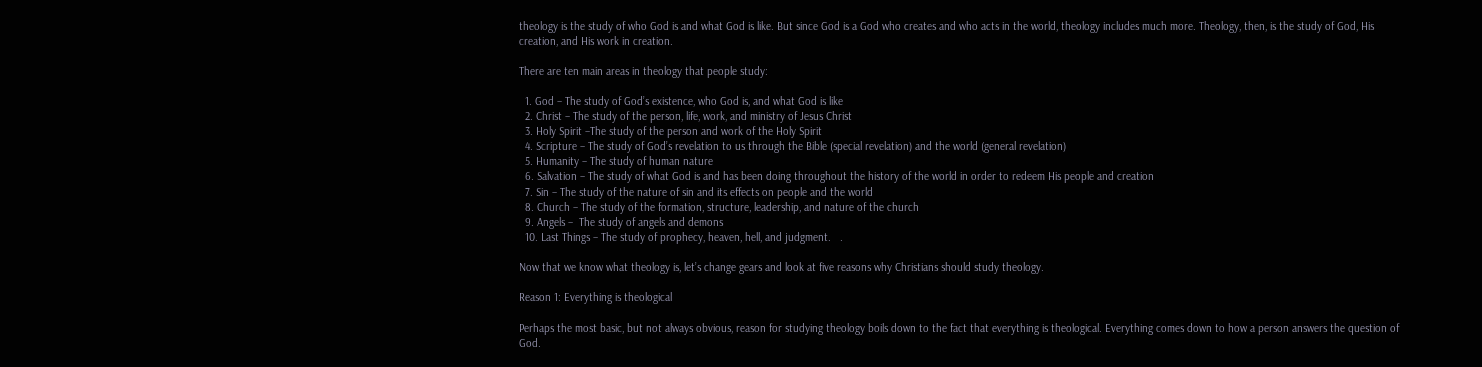theology is the study of who God is and what God is like. But since God is a God who creates and who acts in the world, theology includes much more. Theology, then, is the study of God, His creation, and His work in creation.

There are ten main areas in theology that people study:

  1. God – The study of God’s existence, who God is, and what God is like
  2. Christ – The study of the person, life, work, and ministry of Jesus Christ
  3. Holy Spirit –The study of the person and work of the Holy Spirit
  4. Scripture – The study of God’s revelation to us through the Bible (special revelation) and the world (general revelation)
  5. Humanity – The study of human nature
  6. Salvation – The study of what God is and has been doing throughout the history of the world in order to redeem His people and creation
  7. Sin – The study of the nature of sin and its effects on people and the world
  8. Church – The study of the formation, structure, leadership, and nature of the church
  9. Angels –  The study of angels and demons
  10. Last Things – The study of prophecy, heaven, hell, and judgment.   .

Now that we know what theology is, let’s change gears and look at five reasons why Christians should study theology.

Reason 1: Everything is theological

Perhaps the most basic, but not always obvious, reason for studying theology boils down to the fact that everything is theological. Everything comes down to how a person answers the question of God.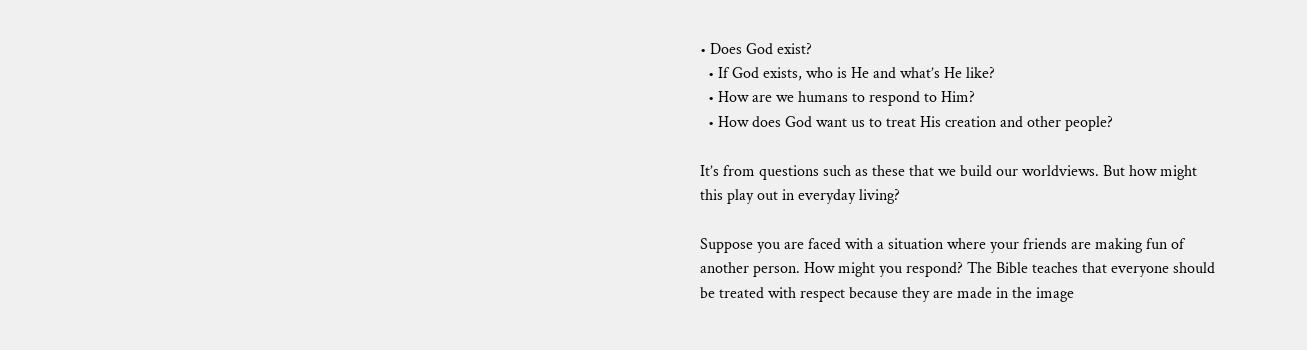• Does God exist?
  • If God exists, who is He and what’s He like?
  • How are we humans to respond to Him?
  • How does God want us to treat His creation and other people?

It’s from questions such as these that we build our worldviews. But how might this play out in everyday living?

Suppose you are faced with a situation where your friends are making fun of another person. How might you respond? The Bible teaches that everyone should be treated with respect because they are made in the image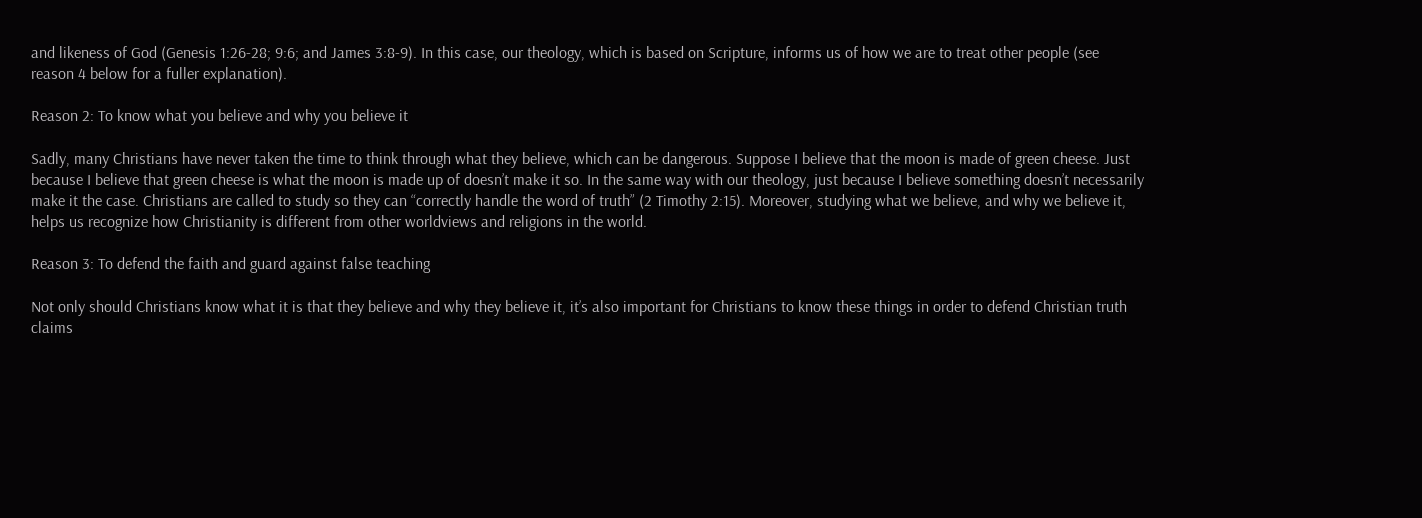and likeness of God (Genesis 1:26-28; 9:6; and James 3:8-9). In this case, our theology, which is based on Scripture, informs us of how we are to treat other people (see reason 4 below for a fuller explanation).

Reason 2: To know what you believe and why you believe it

Sadly, many Christians have never taken the time to think through what they believe, which can be dangerous. Suppose I believe that the moon is made of green cheese. Just because I believe that green cheese is what the moon is made up of doesn’t make it so. In the same way with our theology, just because I believe something doesn’t necessarily make it the case. Christians are called to study so they can “correctly handle the word of truth” (2 Timothy 2:15). Moreover, studying what we believe, and why we believe it, helps us recognize how Christianity is different from other worldviews and religions in the world.

Reason 3: To defend the faith and guard against false teaching

Not only should Christians know what it is that they believe and why they believe it, it’s also important for Christians to know these things in order to defend Christian truth claims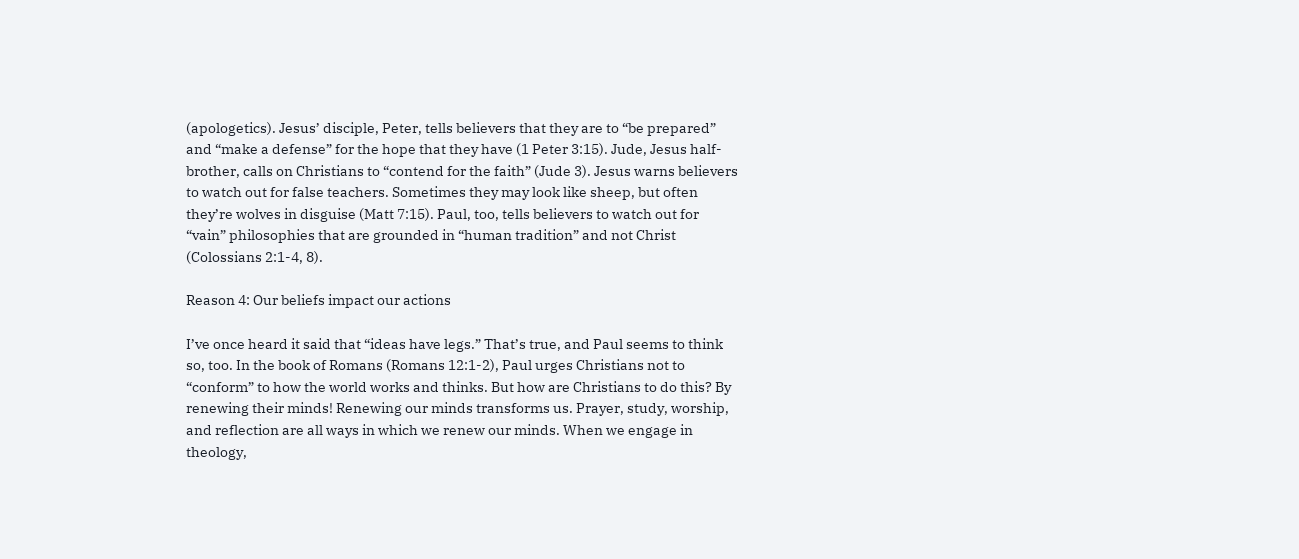(apologetics). Jesus’ disciple, Peter, tells believers that they are to “be prepared” and “make a defense” for the hope that they have (1 Peter 3:15). Jude, Jesus half-brother, calls on Christians to “contend for the faith” (Jude 3). Jesus warns believers to watch out for false teachers. Sometimes they may look like sheep, but often they’re wolves in disguise (Matt 7:15). Paul, too, tells believers to watch out for “vain” philosophies that are grounded in “human tradition” and not Christ (Colossians 2:1-4, 8).

Reason 4: Our beliefs impact our actions

I’ve once heard it said that “ideas have legs.” That’s true, and Paul seems to think so, too. In the book of Romans (Romans 12:1-2), Paul urges Christians not to “conform” to how the world works and thinks. But how are Christians to do this? By renewing their minds! Renewing our minds transforms us. Prayer, study, worship, and reflection are all ways in which we renew our minds. When we engage in theology,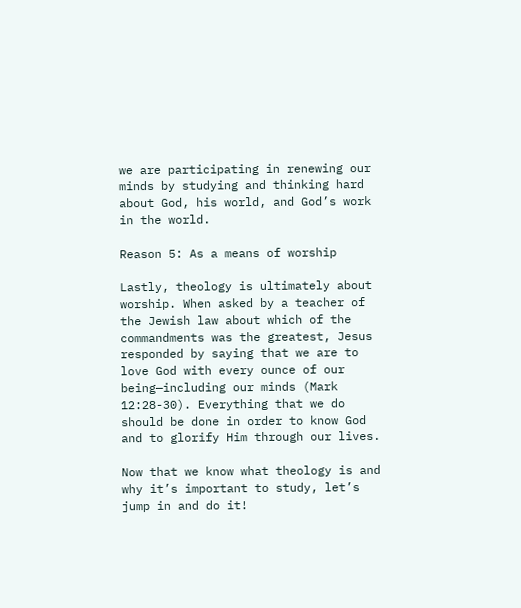we are participating in renewing our minds by studying and thinking hard about God, his world, and God’s work in the world.

Reason 5: As a means of worship

Lastly, theology is ultimately about worship. When asked by a teacher of the Jewish law about which of the commandments was the greatest, Jesus responded by saying that we are to love God with every ounce of our being—including our minds (Mark 12:28-30). Everything that we do should be done in order to know God and to glorify Him through our lives.

Now that we know what theology is and why it’s important to study, let’s jump in and do it!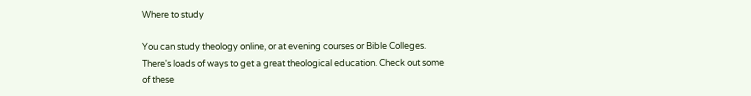Where to study

You can study theology online, or at evening courses or Bible Colleges. There's loads of ways to get a great theological education. Check out some of these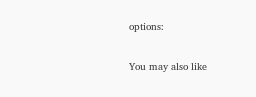options:

You may also like